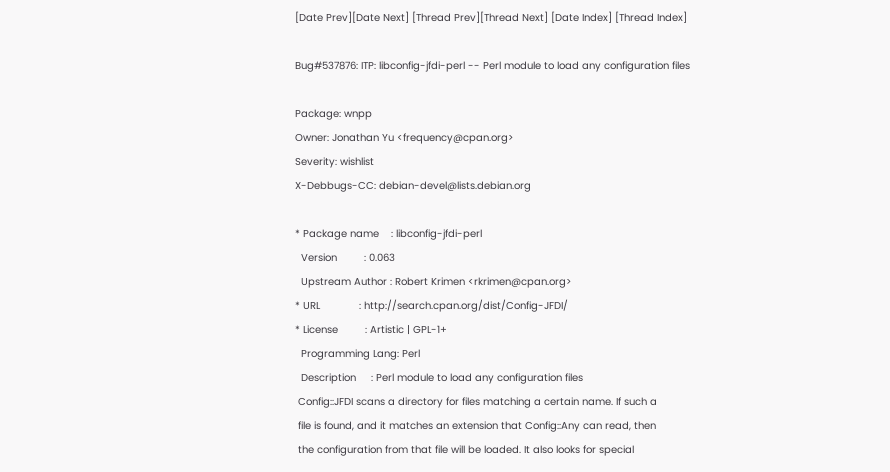[Date Prev][Date Next] [Thread Prev][Thread Next] [Date Index] [Thread Index]

Bug#537876: ITP: libconfig-jfdi-perl -- Perl module to load any configuration files

Package: wnpp
Owner: Jonathan Yu <frequency@cpan.org>
Severity: wishlist
X-Debbugs-CC: debian-devel@lists.debian.org

* Package name    : libconfig-jfdi-perl
  Version         : 0.063
  Upstream Author : Robert Krimen <rkrimen@cpan.org>
* URL             : http://search.cpan.org/dist/Config-JFDI/
* License         : Artistic | GPL-1+
  Programming Lang: Perl
  Description     : Perl module to load any configuration files
 Config::JFDI scans a directory for files matching a certain name. If such a
 file is found, and it matches an extension that Config::Any can read, then
 the configuration from that file will be loaded. It also looks for special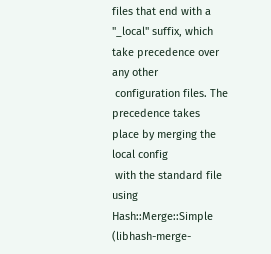files that end with a "_local" suffix, which take precedence over any other
 configuration files. The precedence takes place by merging the local config
 with the standard file using Hash::Merge::Simple (libhash-merge-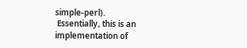simple-perl).
 Essentially, this is an implementation of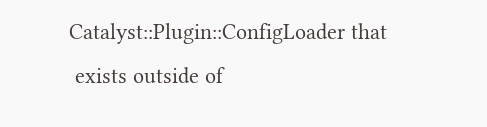Catalyst::Plugin::ConfigLoader that
 exists outside of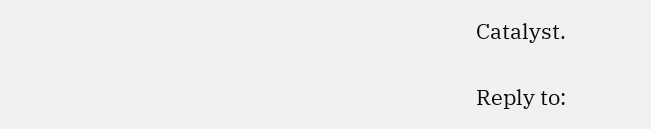Catalyst.

Reply to: